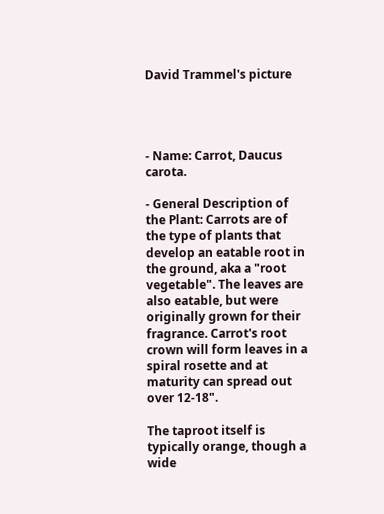David Trammel's picture




- Name: Carrot, Daucus carota.

- General Description of the Plant: Carrots are of the type of plants that develop an eatable root in the ground, aka a "root vegetable". The leaves are also eatable, but were originally grown for their fragrance. Carrot's root crown will form leaves in a spiral rosette and at maturity can spread out over 12-18".

The taproot itself is typically orange, though a wide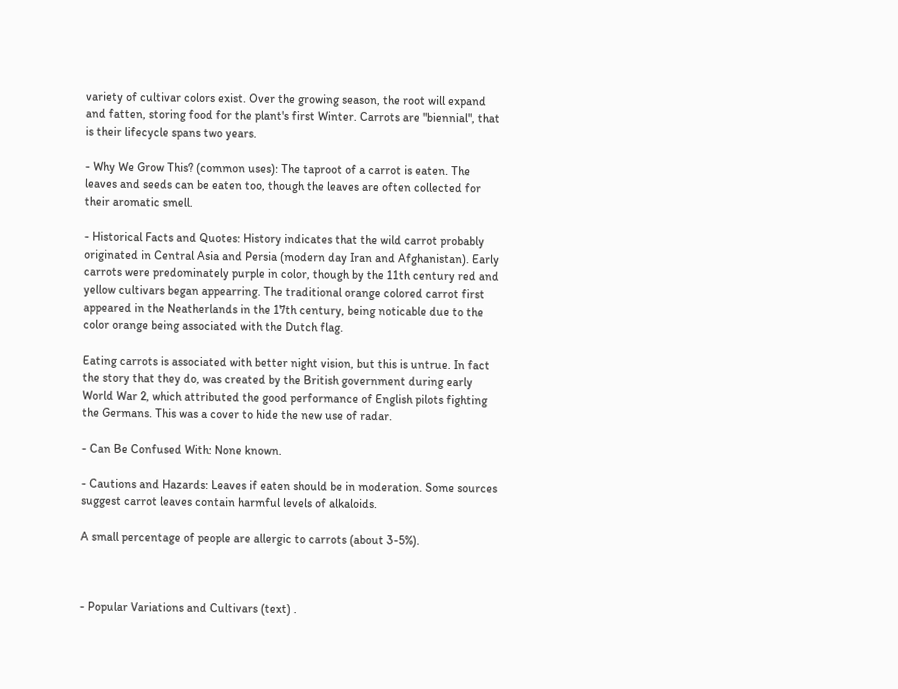variety of cultivar colors exist. Over the growing season, the root will expand and fatten, storing food for the plant's first Winter. Carrots are "biennial", that is their lifecycle spans two years.

- Why We Grow This? (common uses): The taproot of a carrot is eaten. The leaves and seeds can be eaten too, though the leaves are often collected for their aromatic smell.

- Historical Facts and Quotes: History indicates that the wild carrot probably originated in Central Asia and Persia (modern day Iran and Afghanistan). Early carrots were predominately purple in color, though by the 11th century red and yellow cultivars began appearring. The traditional orange colored carrot first appeared in the Neatherlands in the 17th century, being noticable due to the color orange being associated with the Dutch flag.

Eating carrots is associated with better night vision, but this is untrue. In fact the story that they do, was created by the British government during early World War 2, which attributed the good performance of English pilots fighting the Germans. This was a cover to hide the new use of radar.

- Can Be Confused With: None known.

- Cautions and Hazards: Leaves if eaten should be in moderation. Some sources suggest carrot leaves contain harmful levels of alkaloids.

A small percentage of people are allergic to carrots (about 3-5%).



- Popular Variations and Cultivars (text) .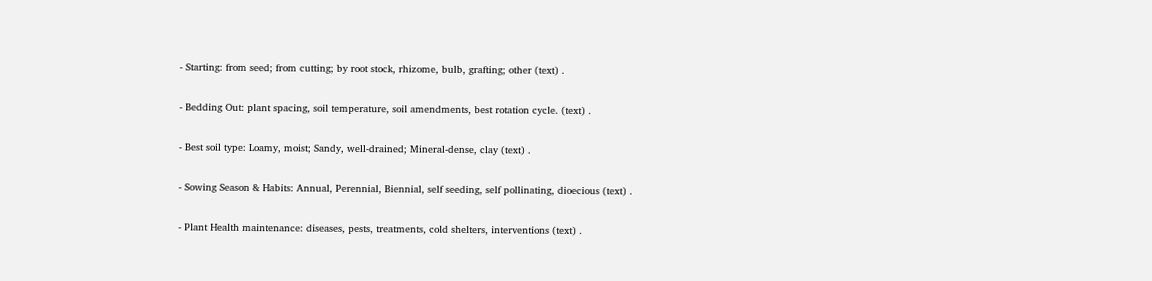- Starting: from seed; from cutting; by root stock, rhizome, bulb, grafting; other (text) .

- Bedding Out: plant spacing, soil temperature, soil amendments, best rotation cycle. (text) .

- Best soil type: Loamy, moist; Sandy, well-drained; Mineral-dense, clay (text) .

- Sowing Season & Habits: Annual, Perennial, Biennial, self seeding, self pollinating, dioecious (text) .

- Plant Health maintenance: diseases, pests, treatments, cold shelters, interventions (text) .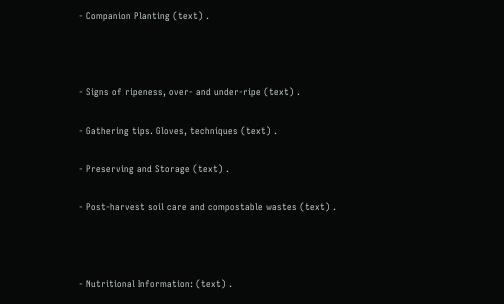- Companion Planting (text) .



- Signs of ripeness, over- and under-ripe (text) .

- Gathering tips. Gloves, techniques (text) .

- Preserving and Storage (text) .

- Post-harvest soil care and compostable wastes (text) .



- Nutritional Information: (text) .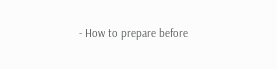- How to prepare before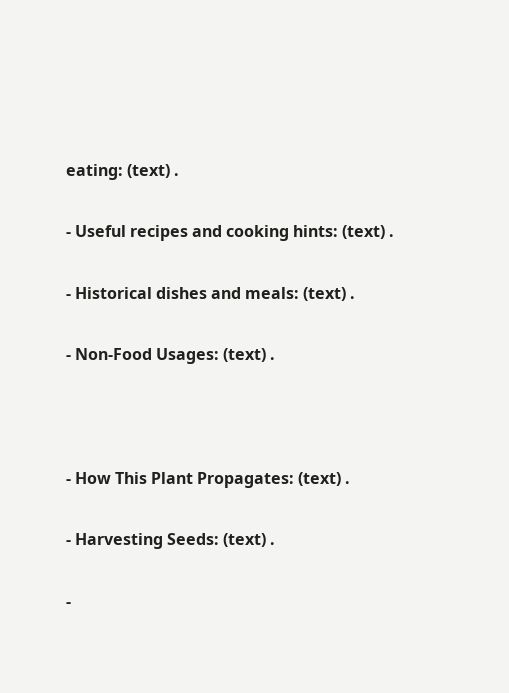eating: (text) .

- Useful recipes and cooking hints: (text) .

- Historical dishes and meals: (text) .

- Non-Food Usages: (text) .



- How This Plant Propagates: (text) .

- Harvesting Seeds: (text) .

-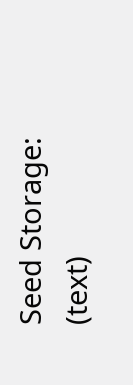Seed Storage: (text)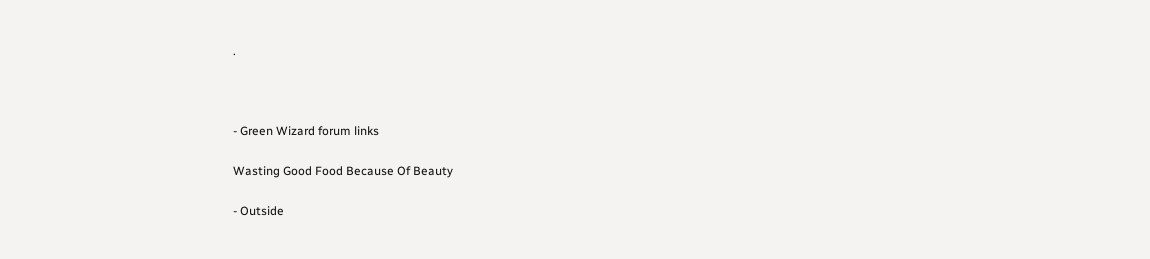.



- Green Wizard forum links

Wasting Good Food Because Of Beauty

- Outside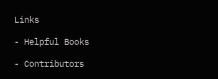Links

- Helpful Books

- Contributors